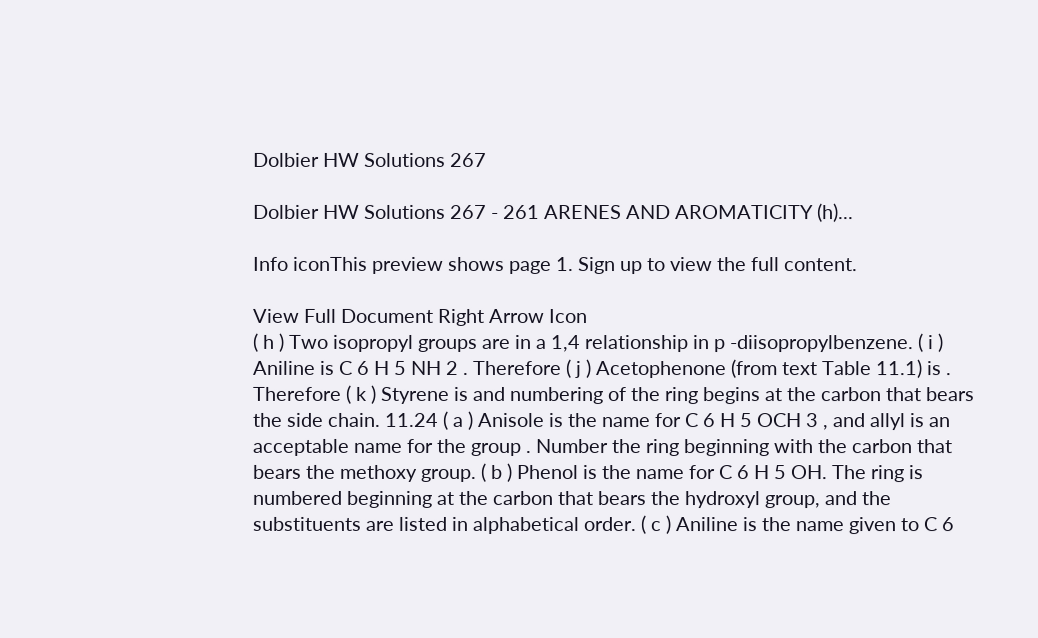Dolbier HW Solutions 267

Dolbier HW Solutions 267 - 261 ARENES AND AROMATICITY (h)...

Info iconThis preview shows page 1. Sign up to view the full content.

View Full Document Right Arrow Icon
( h ) Two isopropyl groups are in a 1,4 relationship in p -diisopropylbenzene. ( i ) Aniline is C 6 H 5 NH 2 . Therefore ( j ) Acetophenone (from text Table 11.1) is . Therefore ( k ) Styrene is and numbering of the ring begins at the carbon that bears the side chain. 11.24 ( a ) Anisole is the name for C 6 H 5 OCH 3 , and allyl is an acceptable name for the group . Number the ring beginning with the carbon that bears the methoxy group. ( b ) Phenol is the name for C 6 H 5 OH. The ring is numbered beginning at the carbon that bears the hydroxyl group, and the substituents are listed in alphabetical order. ( c ) Aniline is the name given to C 6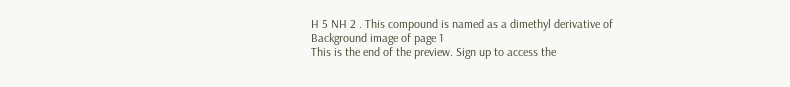H 5 NH 2 . This compound is named as a dimethyl derivative of
Background image of page 1
This is the end of the preview. Sign up to access the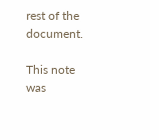rest of the document.

This note was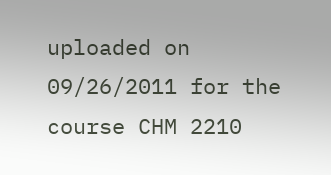uploaded on 09/26/2011 for the course CHM 2210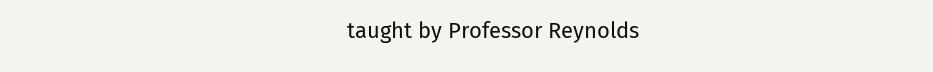taught by Professor Reynolds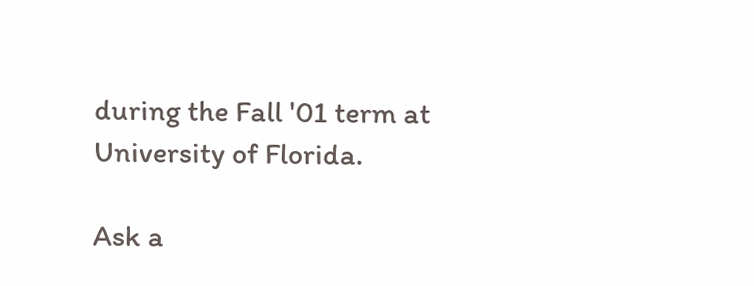during the Fall '01 term at University of Florida.

Ask a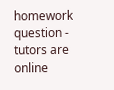homework question - tutors are online